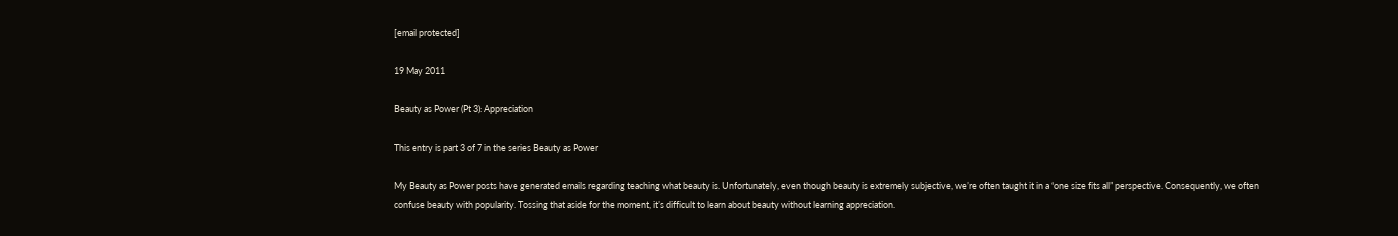[email protected]

19 May 2011

Beauty as Power (Pt 3): Appreciation

This entry is part 3 of 7 in the series Beauty as Power

My Beauty as Power posts have generated emails regarding teaching what beauty is. Unfortunately, even though beauty is extremely subjective, we’re often taught it in a “one size fits all” perspective. Consequently, we often confuse beauty with popularity. Tossing that aside for the moment, it’s difficult to learn about beauty without learning appreciation.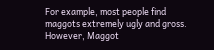For example, most people find maggots extremely ugly and gross. However, Maggot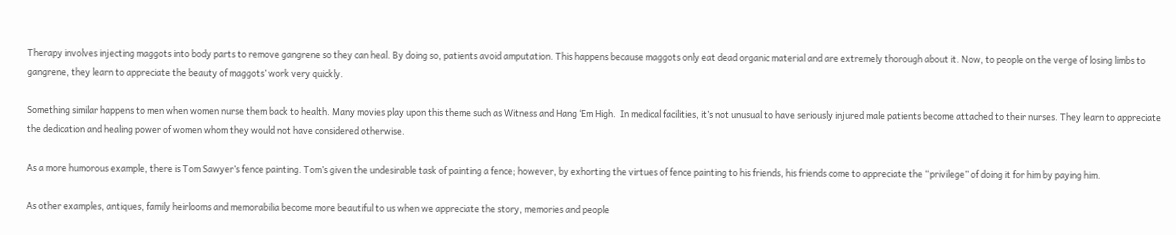Therapy involves injecting maggots into body parts to remove gangrene so they can heal. By doing so, patients avoid amputation. This happens because maggots only eat dead organic material and are extremely thorough about it. Now, to people on the verge of losing limbs to gangrene, they learn to appreciate the beauty of maggots’ work very quickly.

Something similar happens to men when women nurse them back to health. Many movies play upon this theme such as Witness and Hang ‘Em High.  In medical facilities, it’s not unusual to have seriously injured male patients become attached to their nurses. They learn to appreciate the dedication and healing power of women whom they would not have considered otherwise.

As a more humorous example, there is Tom Sawyer’s fence painting. Tom’s given the undesirable task of painting a fence; however, by exhorting the virtues of fence painting to his friends, his friends come to appreciate the “privilege” of doing it for him by paying him.

As other examples, antiques, family heirlooms and memorabilia become more beautiful to us when we appreciate the story, memories and people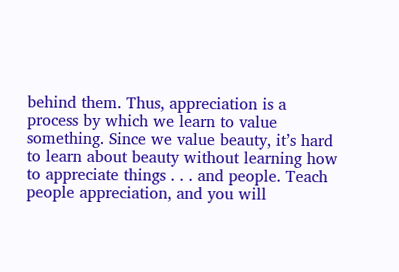behind them. Thus, appreciation is a process by which we learn to value something. Since we value beauty, it’s hard to learn about beauty without learning how to appreciate things . . . and people. Teach people appreciation, and you will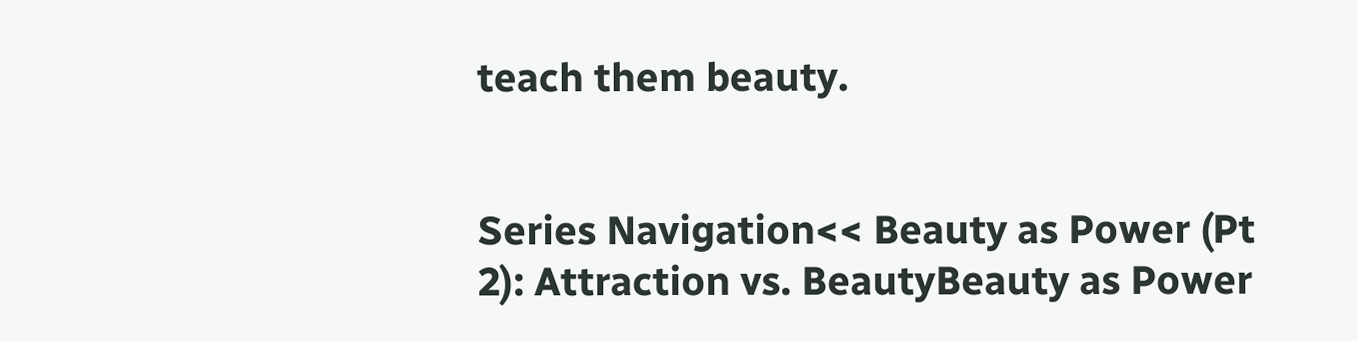teach them beauty.


Series Navigation<< Beauty as Power (Pt 2): Attraction vs. BeautyBeauty as Power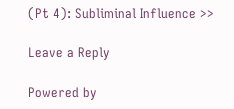(Pt 4): Subliminal Influence >>

Leave a Reply

Powered by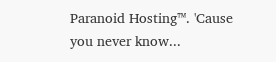Paranoid Hosting™. 'Cause you never know...